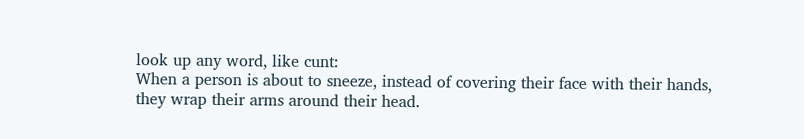look up any word, like cunt:
When a person is about to sneeze, instead of covering their face with their hands, they wrap their arms around their head.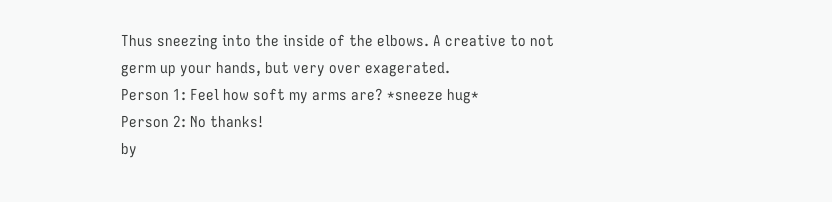Thus sneezing into the inside of the elbows. A creative to not germ up your hands, but very over exagerated.
Person 1: Feel how soft my arms are? *sneeze hug*
Person 2: No thanks!
by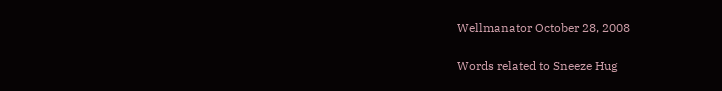Wellmanator October 28, 2008

Words related to Sneeze Hug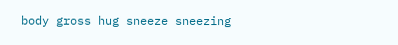body gross hug sneeze sneezing